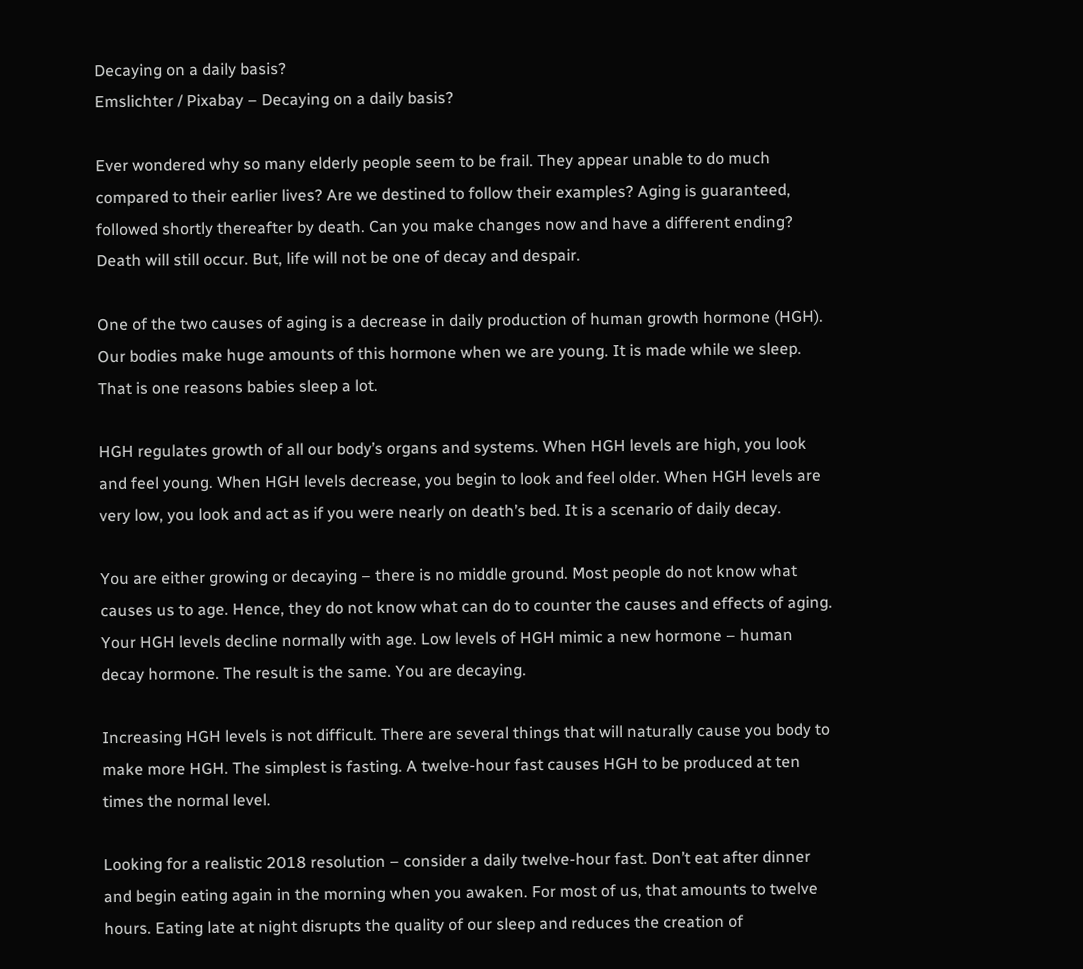Decaying on a daily basis?
Emslichter / Pixabay – Decaying on a daily basis?

Ever wondered why so many elderly people seem to be frail. They appear unable to do much compared to their earlier lives? Are we destined to follow their examples? Aging is guaranteed, followed shortly thereafter by death. Can you make changes now and have a different ending? Death will still occur. But, life will not be one of decay and despair.

One of the two causes of aging is a decrease in daily production of human growth hormone (HGH). Our bodies make huge amounts of this hormone when we are young. It is made while we sleep. That is one reasons babies sleep a lot.

HGH regulates growth of all our body’s organs and systems. When HGH levels are high, you look and feel young. When HGH levels decrease, you begin to look and feel older. When HGH levels are very low, you look and act as if you were nearly on death’s bed. It is a scenario of daily decay.

You are either growing or decaying – there is no middle ground. Most people do not know what causes us to age. Hence, they do not know what can do to counter the causes and effects of aging. Your HGH levels decline normally with age. Low levels of HGH mimic a new hormone – human decay hormone. The result is the same. You are decaying.

Increasing HGH levels is not difficult. There are several things that will naturally cause you body to make more HGH. The simplest is fasting. A twelve-hour fast causes HGH to be produced at ten times the normal level.

Looking for a realistic 2018 resolution – consider a daily twelve-hour fast. Don’t eat after dinner and begin eating again in the morning when you awaken. For most of us, that amounts to twelve hours. Eating late at night disrupts the quality of our sleep and reduces the creation of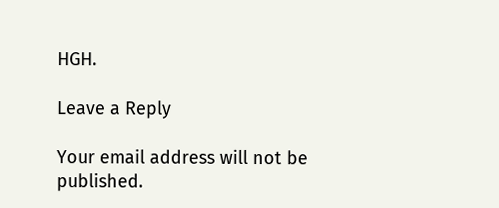HGH.

Leave a Reply

Your email address will not be published.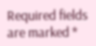Required fields are marked *